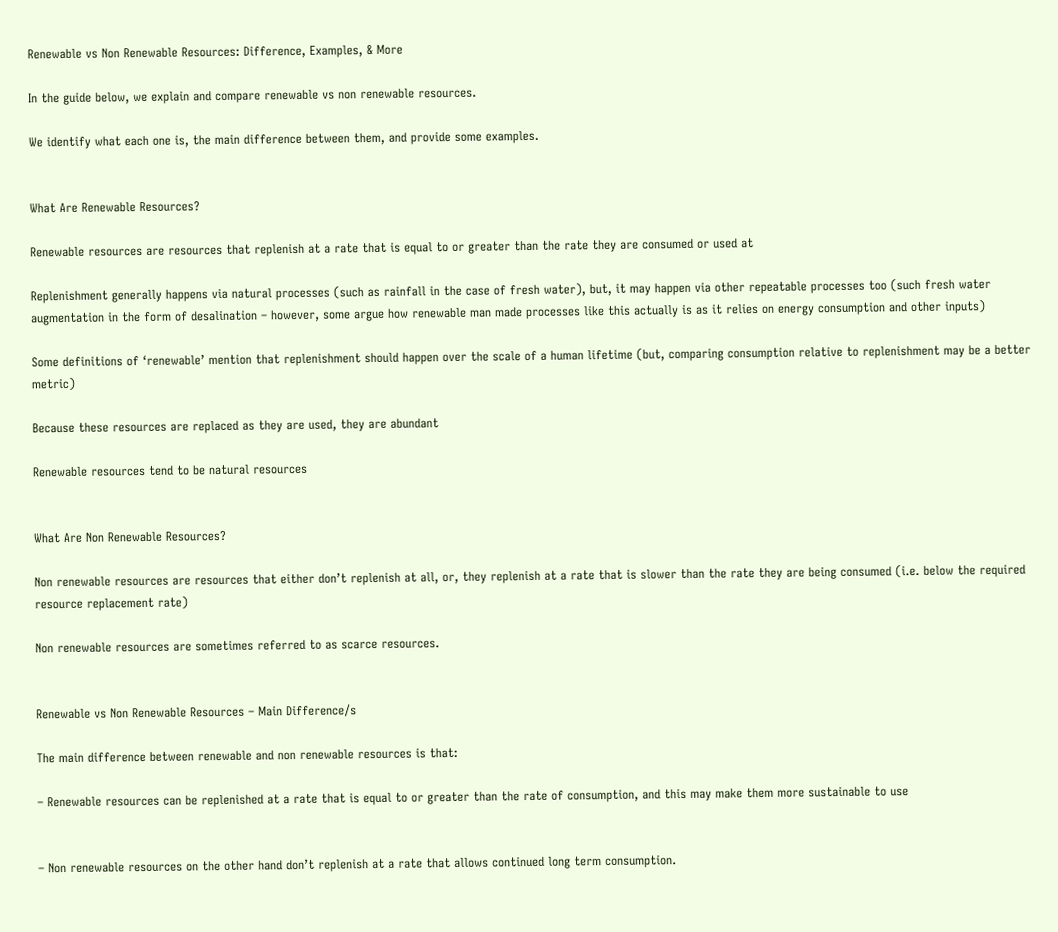Renewable vs Non Renewable Resources: Difference, Examples, & More

In the guide below, we explain and compare renewable vs non renewable resources.

We identify what each one is, the main difference between them, and provide some examples.


What Are Renewable Resources?

Renewable resources are resources that replenish at a rate that is equal to or greater than the rate they are consumed or used at

Replenishment generally happens via natural processes (such as rainfall in the case of fresh water), but, it may happen via other repeatable processes too (such fresh water augmentation in the form of desalination – however, some argue how renewable man made processes like this actually is as it relies on energy consumption and other inputs)

Some definitions of ‘renewable’ mention that replenishment should happen over the scale of a human lifetime (but, comparing consumption relative to replenishment may be a better metric)

Because these resources are replaced as they are used, they are abundant

Renewable resources tend to be natural resources


What Are Non Renewable Resources?

Non renewable resources are resources that either don’t replenish at all, or, they replenish at a rate that is slower than the rate they are being consumed (i.e. below the required resource replacement rate)

Non renewable resources are sometimes referred to as scarce resources.


Renewable vs Non Renewable Resources – Main Difference/s

The main difference between renewable and non renewable resources is that:

– Renewable resources can be replenished at a rate that is equal to or greater than the rate of consumption, and this may make them more sustainable to use


– Non renewable resources on the other hand don’t replenish at a rate that allows continued long term consumption.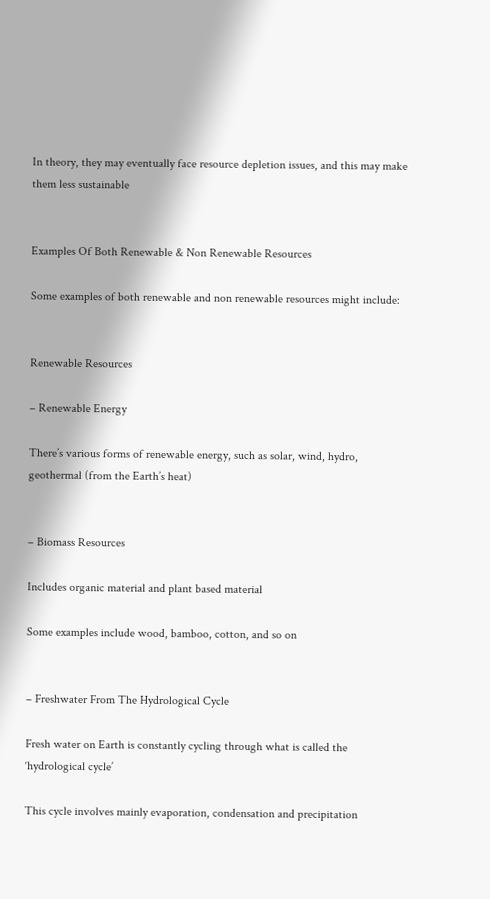In theory, they may eventually face resource depletion issues, and this may make them less sustainable


Examples Of Both Renewable & Non Renewable Resources

Some examples of both renewable and non renewable resources might include:


Renewable Resources

– Renewable Energy

There’s various forms of renewable energy, such as solar, wind, hydro, geothermal (from the Earth’s heat)


– Biomass Resources

Includes organic material and plant based material

Some examples include wood, bamboo, cotton, and so on


– Freshwater From The Hydrological Cycle

Fresh water on Earth is constantly cycling through what is called the ‘hydrological cycle’

This cycle involves mainly evaporation, condensation and precipitation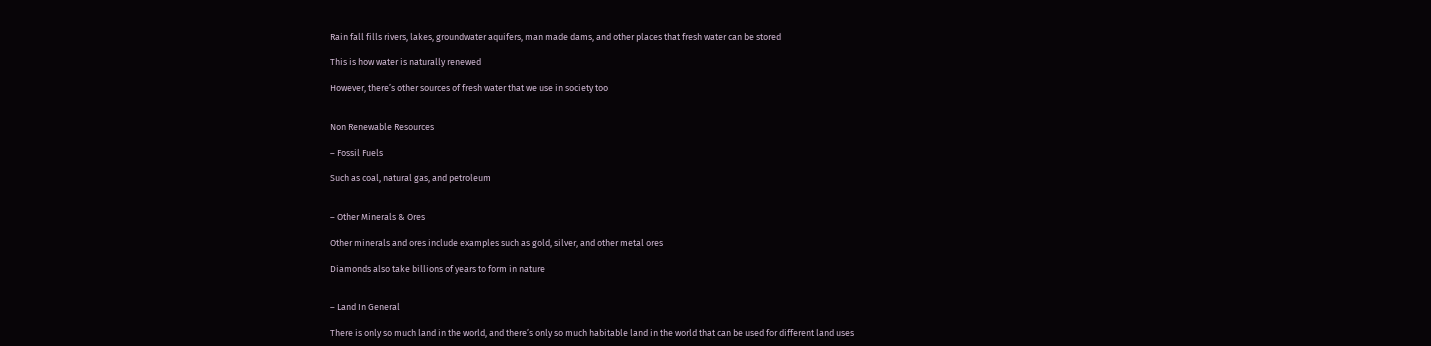Rain fall fills rivers, lakes, groundwater aquifers, man made dams, and other places that fresh water can be stored

This is how water is naturally renewed

However, there’s other sources of fresh water that we use in society too


Non Renewable Resources

– Fossil Fuels

Such as coal, natural gas, and petroleum


– Other Minerals & Ores

Other minerals and ores include examples such as gold, silver, and other metal ores

Diamonds also take billions of years to form in nature


– Land In General

There is only so much land in the world, and there’s only so much habitable land in the world that can be used for different land uses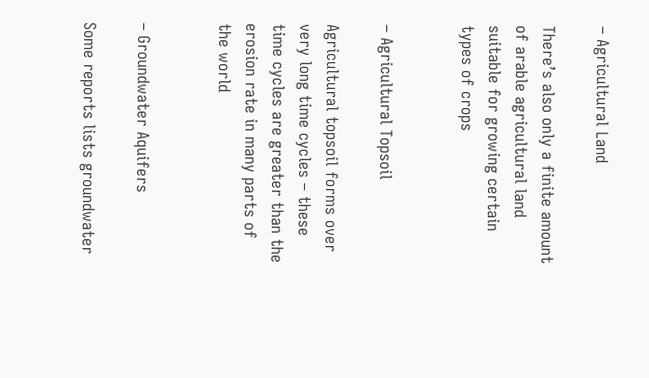– Agricultural Land

There’s also only a finite amount of arable agricultural land suitable for growing certain types of crops


– Agricultural Topsoil

Agricultural topsoil forms over very long time cycles – these time cycles are greater than the erosion rate in many parts of the world


– Groundwater Aquifers

Some reports lists groundwater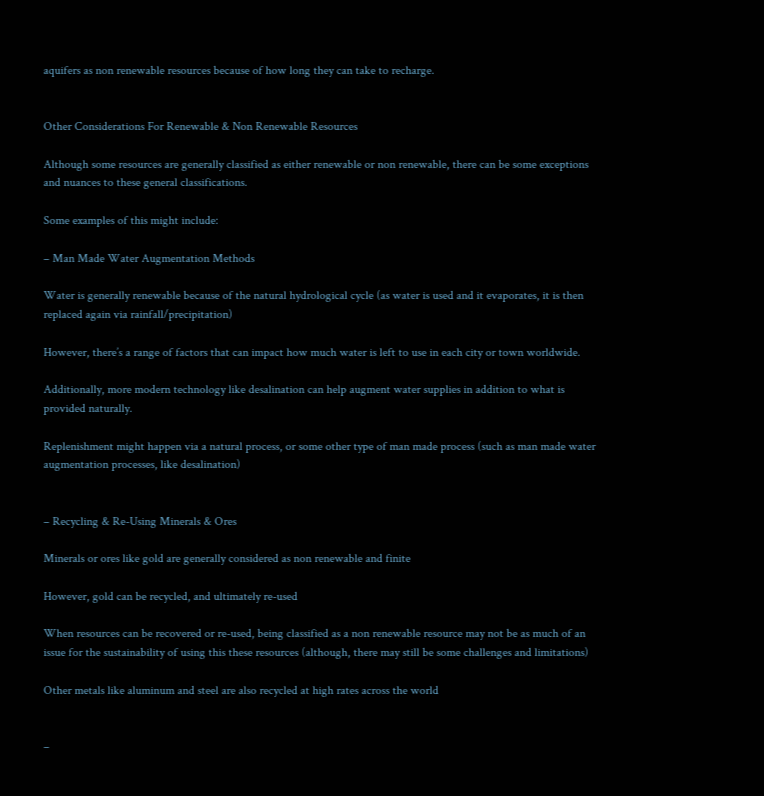aquifers as non renewable resources because of how long they can take to recharge.


Other Considerations For Renewable & Non Renewable Resources

Although some resources are generally classified as either renewable or non renewable, there can be some exceptions and nuances to these general classifications.

Some examples of this might include:

– Man Made Water Augmentation Methods

Water is generally renewable because of the natural hydrological cycle (as water is used and it evaporates, it is then replaced again via rainfall/precipitation)

However, there’s a range of factors that can impact how much water is left to use in each city or town worldwide.

Additionally, more modern technology like desalination can help augment water supplies in addition to what is provided naturally.

Replenishment might happen via a natural process, or some other type of man made process (such as man made water augmentation processes, like desalination)


– Recycling & Re-Using Minerals & Ores

Minerals or ores like gold are generally considered as non renewable and finite

However, gold can be recycled, and ultimately re-used

When resources can be recovered or re-used, being classified as a non renewable resource may not be as much of an issue for the sustainability of using this these resources (although, there may still be some challenges and limitations)

Other metals like aluminum and steel are also recycled at high rates across the world


–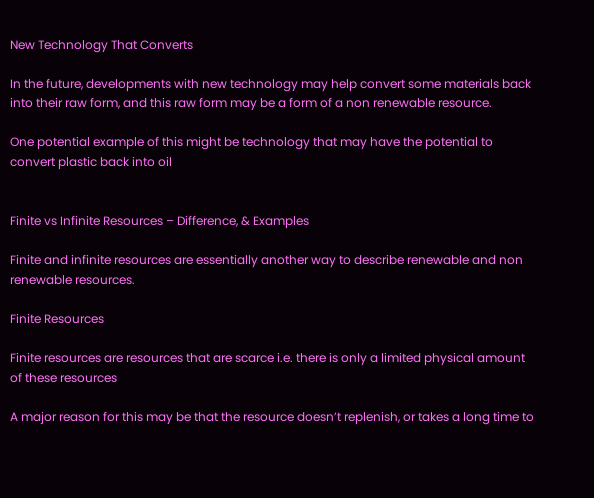New Technology That Converts

In the future, developments with new technology may help convert some materials back into their raw form, and this raw form may be a form of a non renewable resource.

One potential example of this might be technology that may have the potential to convert plastic back into oil


Finite vs Infinite Resources – Difference, & Examples

Finite and infinite resources are essentially another way to describe renewable and non renewable resources.

Finite Resources

Finite resources are resources that are scarce i.e. there is only a limited physical amount of these resources

A major reason for this may be that the resource doesn’t replenish, or takes a long time to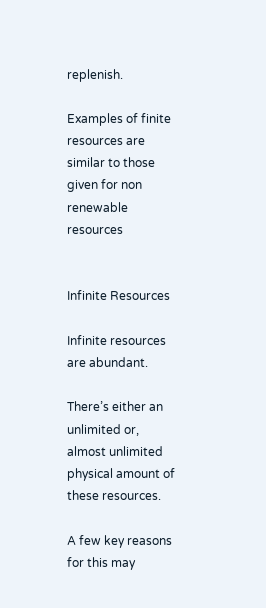replenish.

Examples of finite resources are similar to those given for non renewable resources


Infinite Resources

Infinite resources are abundant.

There’s either an unlimited or, almost unlimited physical amount of these resources.

A few key reasons for this may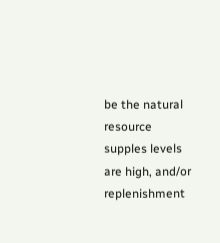be the natural resource supples levels are high, and/or replenishment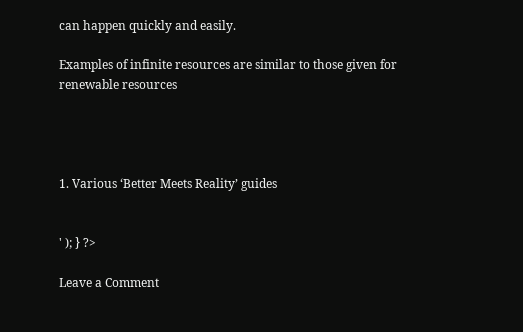can happen quickly and easily.

Examples of infinite resources are similar to those given for renewable resources




1. Various ‘Better Meets Reality’ guides


' ); } ?>

Leave a Comment